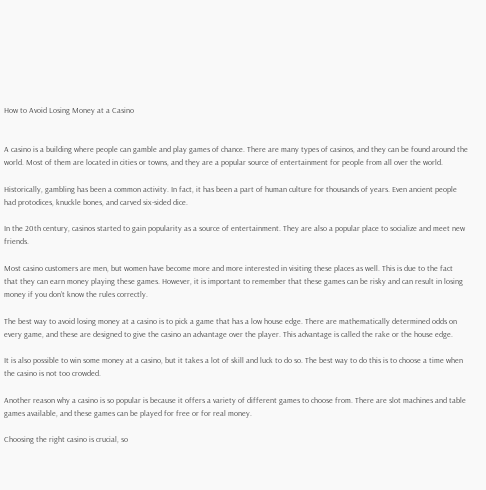How to Avoid Losing Money at a Casino


A casino is a building where people can gamble and play games of chance. There are many types of casinos, and they can be found around the world. Most of them are located in cities or towns, and they are a popular source of entertainment for people from all over the world.

Historically, gambling has been a common activity. In fact, it has been a part of human culture for thousands of years. Even ancient people had protodices, knuckle bones, and carved six-sided dice.

In the 20th century, casinos started to gain popularity as a source of entertainment. They are also a popular place to socialize and meet new friends.

Most casino customers are men, but women have become more and more interested in visiting these places as well. This is due to the fact that they can earn money playing these games. However, it is important to remember that these games can be risky and can result in losing money if you don’t know the rules correctly.

The best way to avoid losing money at a casino is to pick a game that has a low house edge. There are mathematically determined odds on every game, and these are designed to give the casino an advantage over the player. This advantage is called the rake or the house edge.

It is also possible to win some money at a casino, but it takes a lot of skill and luck to do so. The best way to do this is to choose a time when the casino is not too crowded.

Another reason why a casino is so popular is because it offers a variety of different games to choose from. There are slot machines and table games available, and these games can be played for free or for real money.

Choosing the right casino is crucial, so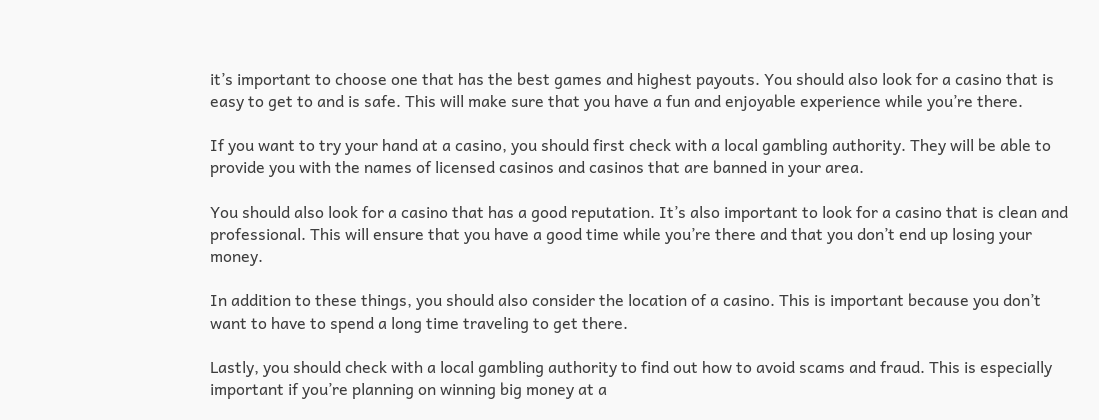it’s important to choose one that has the best games and highest payouts. You should also look for a casino that is easy to get to and is safe. This will make sure that you have a fun and enjoyable experience while you’re there.

If you want to try your hand at a casino, you should first check with a local gambling authority. They will be able to provide you with the names of licensed casinos and casinos that are banned in your area.

You should also look for a casino that has a good reputation. It’s also important to look for a casino that is clean and professional. This will ensure that you have a good time while you’re there and that you don’t end up losing your money.

In addition to these things, you should also consider the location of a casino. This is important because you don’t want to have to spend a long time traveling to get there.

Lastly, you should check with a local gambling authority to find out how to avoid scams and fraud. This is especially important if you’re planning on winning big money at a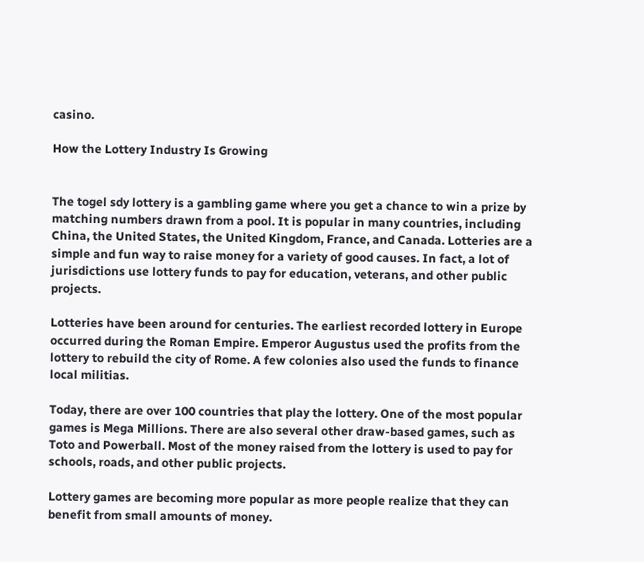casino.

How the Lottery Industry Is Growing


The togel sdy lottery is a gambling game where you get a chance to win a prize by matching numbers drawn from a pool. It is popular in many countries, including China, the United States, the United Kingdom, France, and Canada. Lotteries are a simple and fun way to raise money for a variety of good causes. In fact, a lot of jurisdictions use lottery funds to pay for education, veterans, and other public projects.

Lotteries have been around for centuries. The earliest recorded lottery in Europe occurred during the Roman Empire. Emperor Augustus used the profits from the lottery to rebuild the city of Rome. A few colonies also used the funds to finance local militias.

Today, there are over 100 countries that play the lottery. One of the most popular games is Mega Millions. There are also several other draw-based games, such as Toto and Powerball. Most of the money raised from the lottery is used to pay for schools, roads, and other public projects.

Lottery games are becoming more popular as more people realize that they can benefit from small amounts of money.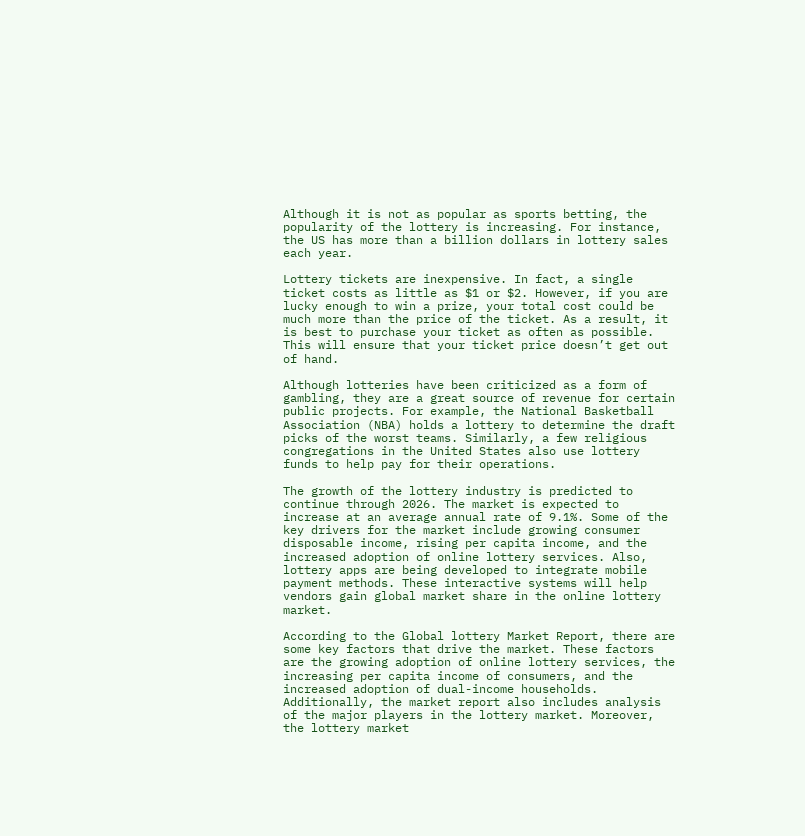Although it is not as popular as sports betting, the popularity of the lottery is increasing. For instance, the US has more than a billion dollars in lottery sales each year.

Lottery tickets are inexpensive. In fact, a single ticket costs as little as $1 or $2. However, if you are lucky enough to win a prize, your total cost could be much more than the price of the ticket. As a result, it is best to purchase your ticket as often as possible. This will ensure that your ticket price doesn’t get out of hand.

Although lotteries have been criticized as a form of gambling, they are a great source of revenue for certain public projects. For example, the National Basketball Association (NBA) holds a lottery to determine the draft picks of the worst teams. Similarly, a few religious congregations in the United States also use lottery funds to help pay for their operations.

The growth of the lottery industry is predicted to continue through 2026. The market is expected to increase at an average annual rate of 9.1%. Some of the key drivers for the market include growing consumer disposable income, rising per capita income, and the increased adoption of online lottery services. Also, lottery apps are being developed to integrate mobile payment methods. These interactive systems will help vendors gain global market share in the online lottery market.

According to the Global lottery Market Report, there are some key factors that drive the market. These factors are the growing adoption of online lottery services, the increasing per capita income of consumers, and the increased adoption of dual-income households. Additionally, the market report also includes analysis of the major players in the lottery market. Moreover, the lottery market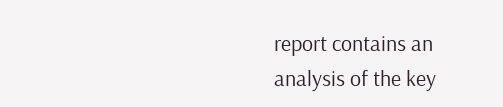report contains an analysis of the key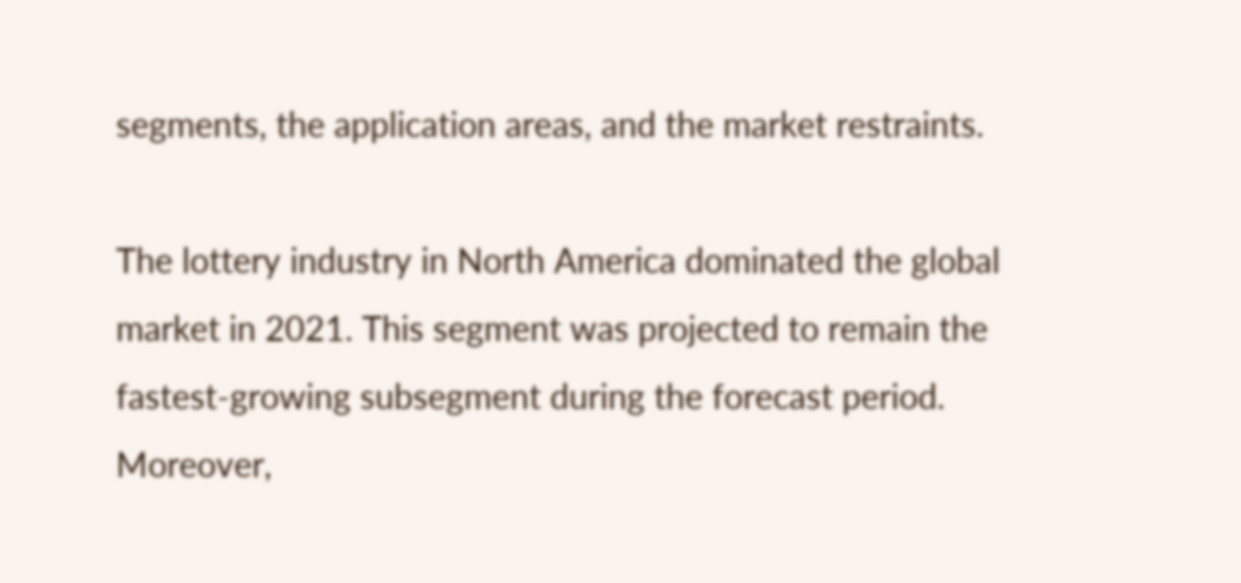segments, the application areas, and the market restraints.

The lottery industry in North America dominated the global market in 2021. This segment was projected to remain the fastest-growing subsegment during the forecast period. Moreover,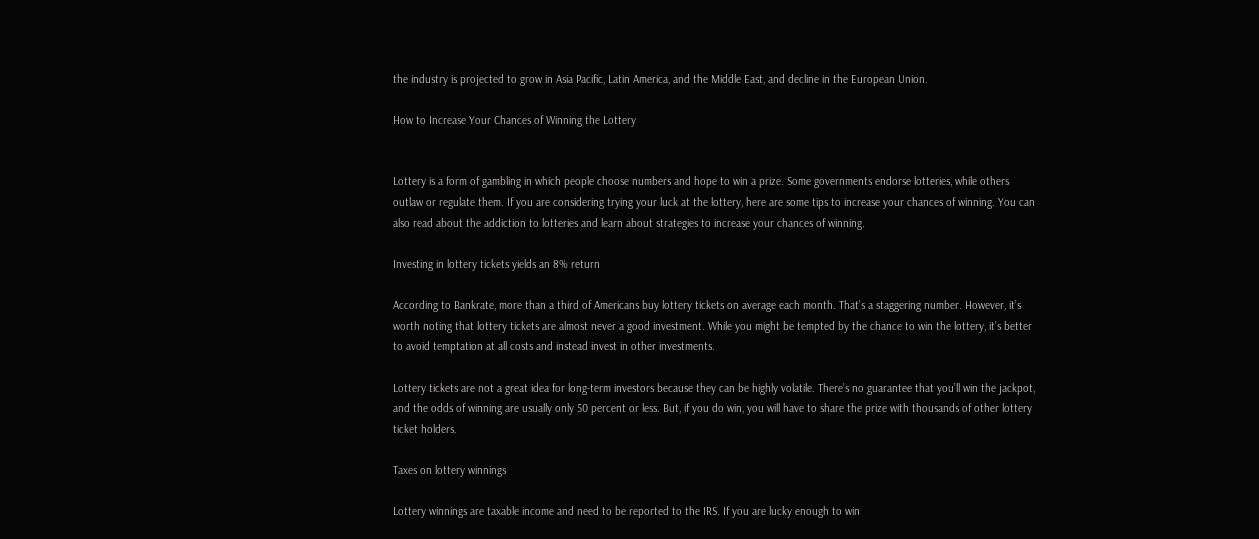the industry is projected to grow in Asia Pacific, Latin America, and the Middle East, and decline in the European Union.

How to Increase Your Chances of Winning the Lottery


Lottery is a form of gambling in which people choose numbers and hope to win a prize. Some governments endorse lotteries, while others outlaw or regulate them. If you are considering trying your luck at the lottery, here are some tips to increase your chances of winning. You can also read about the addiction to lotteries and learn about strategies to increase your chances of winning.

Investing in lottery tickets yields an 8% return

According to Bankrate, more than a third of Americans buy lottery tickets on average each month. That’s a staggering number. However, it’s worth noting that lottery tickets are almost never a good investment. While you might be tempted by the chance to win the lottery, it’s better to avoid temptation at all costs and instead invest in other investments.

Lottery tickets are not a great idea for long-term investors because they can be highly volatile. There’s no guarantee that you’ll win the jackpot, and the odds of winning are usually only 50 percent or less. But, if you do win, you will have to share the prize with thousands of other lottery ticket holders.

Taxes on lottery winnings

Lottery winnings are taxable income and need to be reported to the IRS. If you are lucky enough to win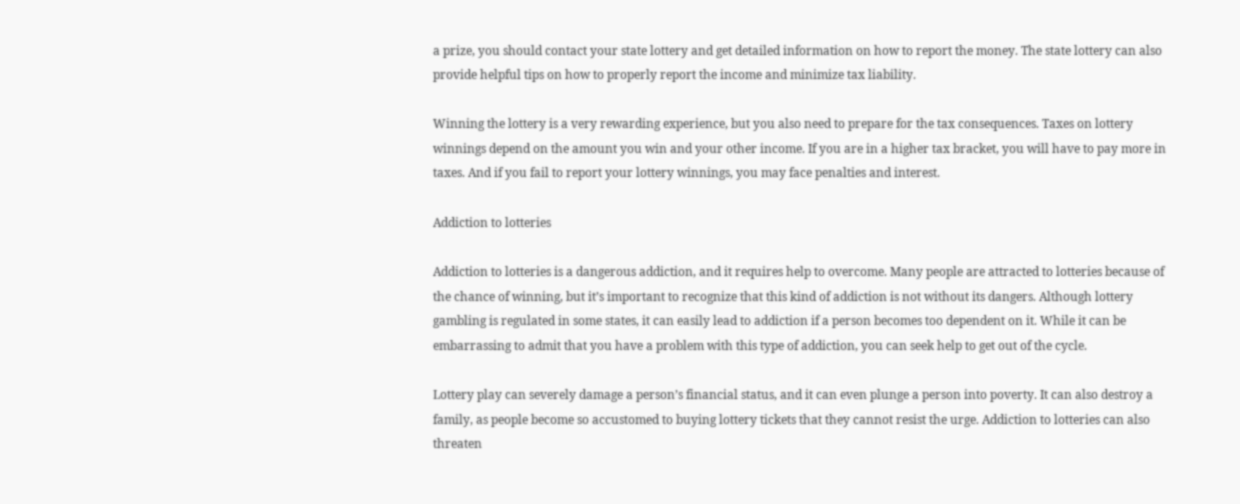a prize, you should contact your state lottery and get detailed information on how to report the money. The state lottery can also provide helpful tips on how to properly report the income and minimize tax liability.

Winning the lottery is a very rewarding experience, but you also need to prepare for the tax consequences. Taxes on lottery winnings depend on the amount you win and your other income. If you are in a higher tax bracket, you will have to pay more in taxes. And if you fail to report your lottery winnings, you may face penalties and interest.

Addiction to lotteries

Addiction to lotteries is a dangerous addiction, and it requires help to overcome. Many people are attracted to lotteries because of the chance of winning, but it’s important to recognize that this kind of addiction is not without its dangers. Although lottery gambling is regulated in some states, it can easily lead to addiction if a person becomes too dependent on it. While it can be embarrassing to admit that you have a problem with this type of addiction, you can seek help to get out of the cycle.

Lottery play can severely damage a person’s financial status, and it can even plunge a person into poverty. It can also destroy a family, as people become so accustomed to buying lottery tickets that they cannot resist the urge. Addiction to lotteries can also threaten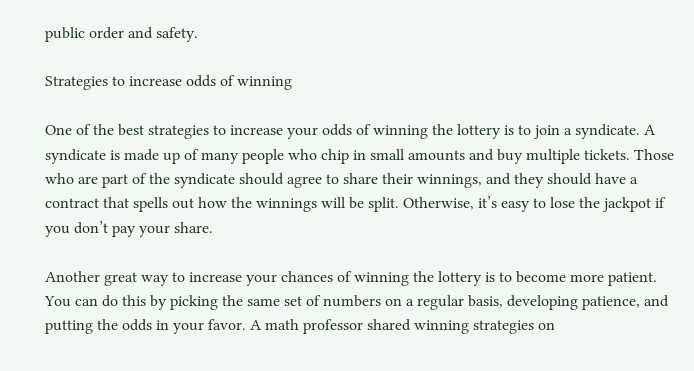public order and safety.

Strategies to increase odds of winning

One of the best strategies to increase your odds of winning the lottery is to join a syndicate. A syndicate is made up of many people who chip in small amounts and buy multiple tickets. Those who are part of the syndicate should agree to share their winnings, and they should have a contract that spells out how the winnings will be split. Otherwise, it’s easy to lose the jackpot if you don’t pay your share.

Another great way to increase your chances of winning the lottery is to become more patient. You can do this by picking the same set of numbers on a regular basis, developing patience, and putting the odds in your favor. A math professor shared winning strategies on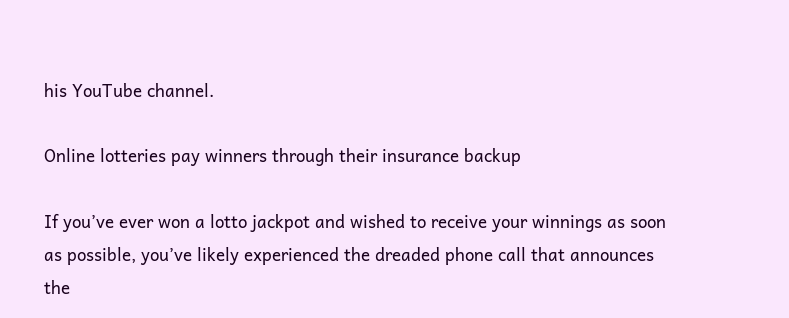his YouTube channel.

Online lotteries pay winners through their insurance backup

If you’ve ever won a lotto jackpot and wished to receive your winnings as soon as possible, you’ve likely experienced the dreaded phone call that announces the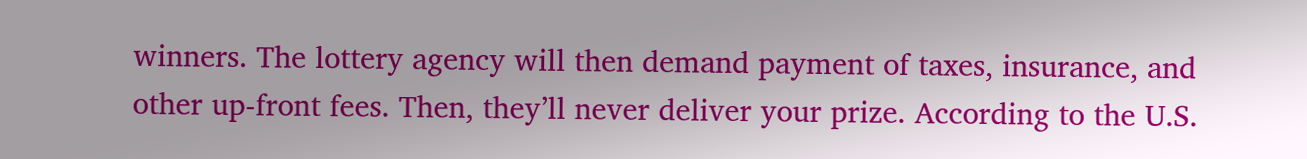winners. The lottery agency will then demand payment of taxes, insurance, and other up-front fees. Then, they’ll never deliver your prize. According to the U.S.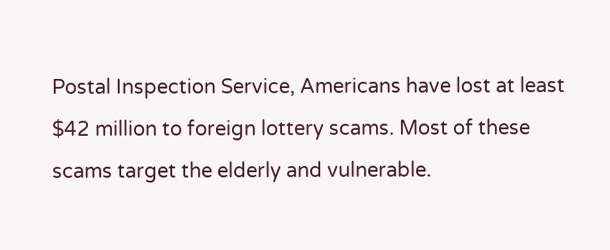Postal Inspection Service, Americans have lost at least $42 million to foreign lottery scams. Most of these scams target the elderly and vulnerable.